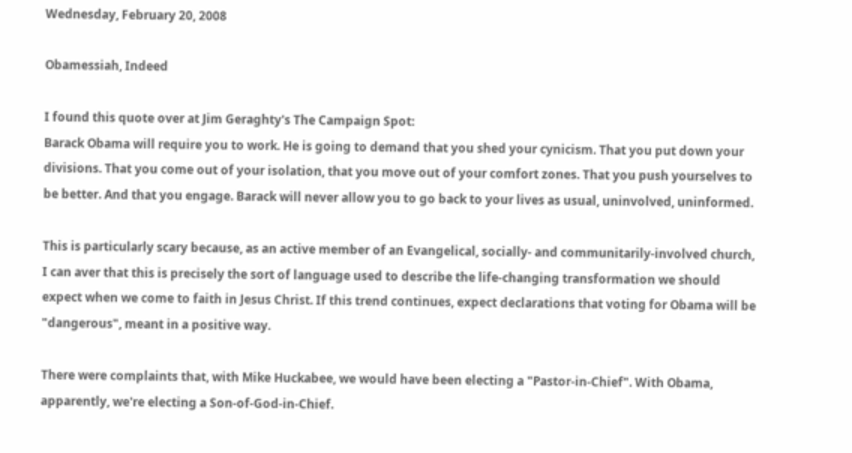Wednesday, February 20, 2008

Obamessiah, Indeed

I found this quote over at Jim Geraghty's The Campaign Spot:
Barack Obama will require you to work. He is going to demand that you shed your cynicism. That you put down your divisions. That you come out of your isolation, that you move out of your comfort zones. That you push yourselves to be better. And that you engage. Barack will never allow you to go back to your lives as usual, uninvolved, uninformed.

This is particularly scary because, as an active member of an Evangelical, socially- and communitarily-involved church, I can aver that this is precisely the sort of language used to describe the life-changing transformation we should expect when we come to faith in Jesus Christ. If this trend continues, expect declarations that voting for Obama will be "dangerous", meant in a positive way.

There were complaints that, with Mike Huckabee, we would have been electing a "Pastor-in-Chief". With Obama, apparently, we're electing a Son-of-God-in-Chief.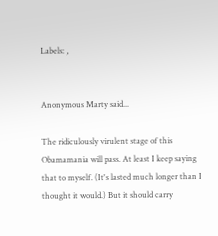Labels: ,


Anonymous Marty said...

The ridiculously virulent stage of this Obamamania will pass. At least I keep saying that to myself. (It's lasted much longer than I thought it would.) But it should carry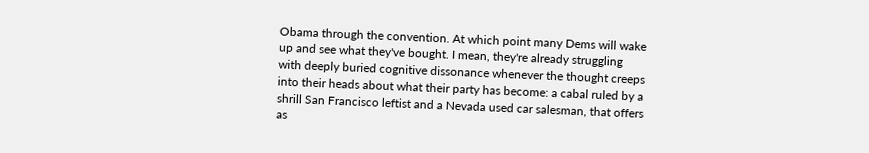Obama through the convention. At which point many Dems will wake up and see what they've bought. I mean, they're already struggling with deeply buried cognitive dissonance whenever the thought creeps into their heads about what their party has become: a cabal ruled by a shrill San Francisco leftist and a Nevada used car salesman, that offers as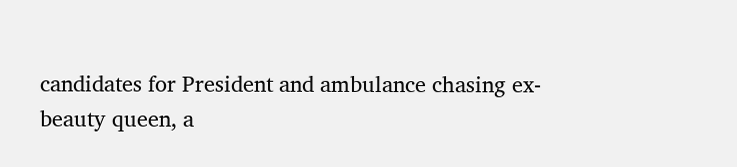candidates for President and ambulance chasing ex-beauty queen, a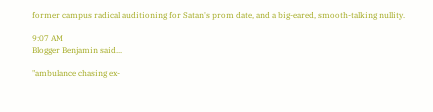former campus radical auditioning for Satan's prom date, and a big-eared, smooth-talking nullity.

9:07 AM
Blogger Benjamin said...

"ambulance chasing ex-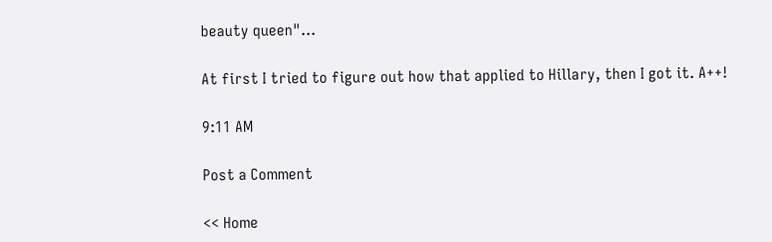beauty queen"...

At first I tried to figure out how that applied to Hillary, then I got it. A++!

9:11 AM

Post a Comment

<< Home